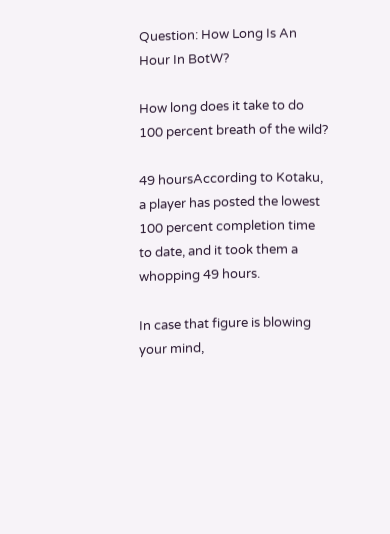Question: How Long Is An Hour In BotW?

How long does it take to do 100 percent breath of the wild?

49 hoursAccording to Kotaku, a player has posted the lowest 100 percent completion time to date, and it took them a whopping 49 hours.

In case that figure is blowing your mind,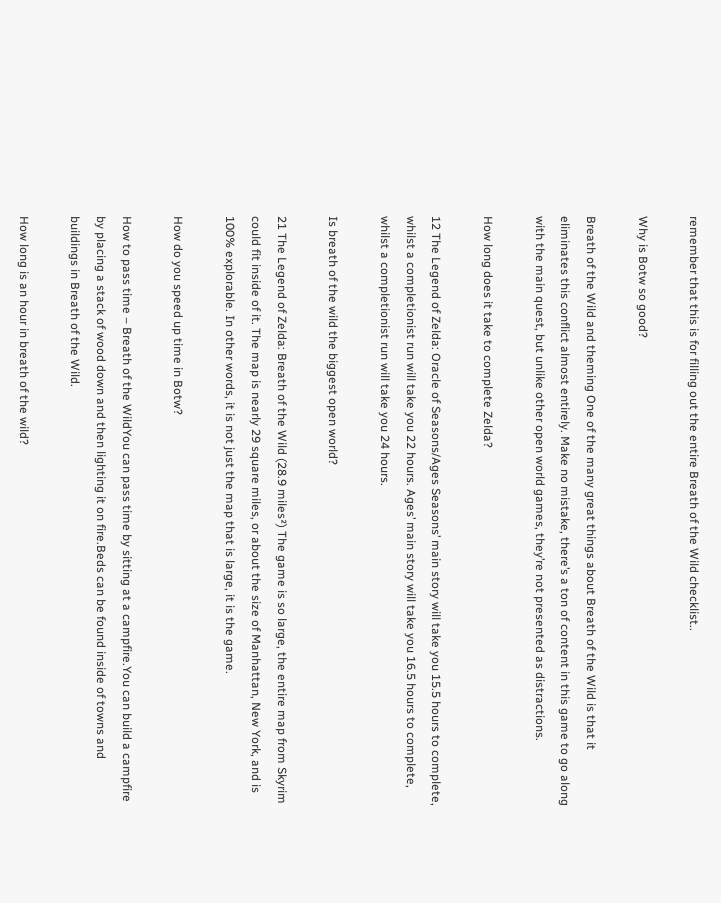remember that this is for filling out the entire Breath of the Wild checklist..

Why is Botw so good?

Breath of the Wild and theming One of the many great things about Breath of the Wild is that it eliminates this conflict almost entirely. Make no mistake, there’s a ton of content in this game to go along with the main quest, but unlike other open world games, they’re not presented as distractions.

How long does it take to complete Zelda?

12 The Legend of Zelda: Oracle of Seasons/Ages Seasons’ main story will take you 15.5 hours to complete, whilst a completionist run will take you 22 hours. Ages’ main story will take you 16.5 hours to complete, whilst a completionist run will take you 24 hours.

Is breath of the wild the biggest open world?

21 The Legend of Zelda: Breath of the Wild (28.9 miles²) The game is so large, the entire map from Skyrim could fit inside of it. The map is nearly 29 square miles, or about the size of Manhattan, New York, and is 100% explorable. In other words, it is not just the map that is large, it is the game.

How do you speed up time in Botw?

How to pass time – Breath of the WildYou can pass time by sitting at a campfire.You can build a campfire by placing a stack of wood down and then lighting it on fire.Beds can be found inside of towns and buildings in Breath of the Wild.

How long is an hour in breath of the wild?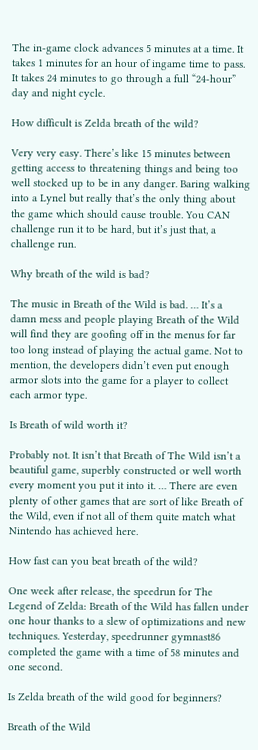The in-game clock advances 5 minutes at a time. It takes 1 minutes for an hour of ingame time to pass. It takes 24 minutes to go through a full “24-hour” day and night cycle.

How difficult is Zelda breath of the wild?

Very very easy. There’s like 15 minutes between getting access to threatening things and being too well stocked up to be in any danger. Baring walking into a Lynel but really that’s the only thing about the game which should cause trouble. You CAN challenge run it to be hard, but it’s just that, a challenge run.

Why breath of the wild is bad?

The music in Breath of the Wild is bad. … It’s a damn mess and people playing Breath of the Wild will find they are goofing off in the menus for far too long instead of playing the actual game. Not to mention, the developers didn’t even put enough armor slots into the game for a player to collect each armor type.

Is Breath of wild worth it?

Probably not. It isn’t that Breath of The Wild isn’t a beautiful game, superbly constructed or well worth every moment you put it into it. … There are even plenty of other games that are sort of like Breath of the Wild, even if not all of them quite match what Nintendo has achieved here.

How fast can you beat breath of the wild?

One week after release, the speedrun for The Legend of Zelda: Breath of the Wild has fallen under one hour thanks to a slew of optimizations and new techniques. Yesterday, speedrunner gymnast86 completed the game with a time of 58 minutes and one second.

Is Zelda breath of the wild good for beginners?

Breath of the Wild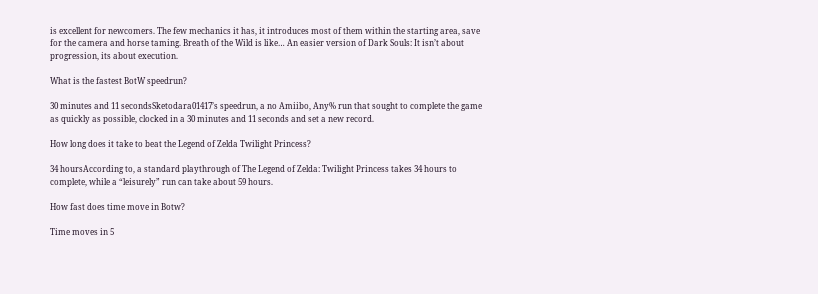is excellent for newcomers. The few mechanics it has, it introduces most of them within the starting area, save for the camera and horse taming. Breath of the Wild is like… An easier version of Dark Souls: It isn’t about progression, its about execution.

What is the fastest BotW speedrun?

30 minutes and 11 secondsSketodara01417’s speedrun, a no Amiibo, Any% run that sought to complete the game as quickly as possible, clocked in a 30 minutes and 11 seconds and set a new record.

How long does it take to beat the Legend of Zelda Twilight Princess?

34 hoursAccording to, a standard playthrough of The Legend of Zelda: Twilight Princess takes 34 hours to complete, while a “leisurely” run can take about 59 hours.

How fast does time move in Botw?

Time moves in 5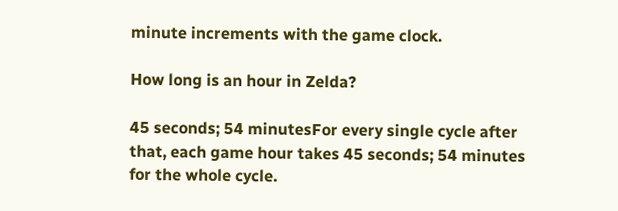minute increments with the game clock.

How long is an hour in Zelda?

45 seconds; 54 minutesFor every single cycle after that, each game hour takes 45 seconds; 54 minutes for the whole cycle.